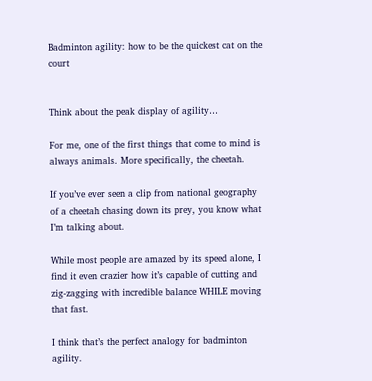Badminton agility: how to be the quickest cat on the court


Think about the peak display of agility…

For me, one of the first things that come to mind is always animals. More specifically, the cheetah.

If you’ve ever seen a clip from national geography of a cheetah chasing down its prey, you know what I’m talking about.

While most people are amazed by its speed alone, I find it even crazier how it’s capable of cutting and zig-zagging with incredible balance WHILE moving that fast.

I think that’s the perfect analogy for badminton agility.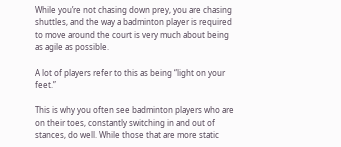While you’re not chasing down prey, you are chasing shuttles, and the way a badminton player is required to move around the court is very much about being as agile as possible.

A lot of players refer to this as being “light on your feet.”

This is why you often see badminton players who are on their toes, constantly switching in and out of stances, do well. While those that are more static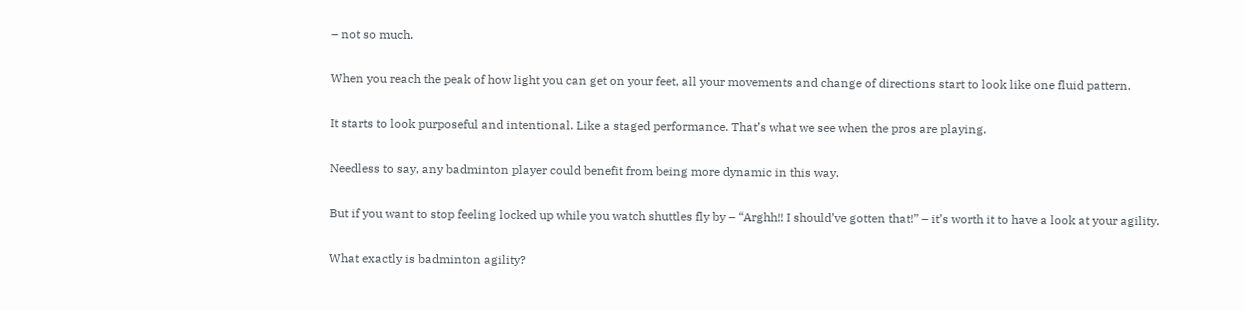– not so much.

When you reach the peak of how light you can get on your feet, all your movements and change of directions start to look like one fluid pattern.

It starts to look purposeful and intentional. Like a staged performance. That’s what we see when the pros are playing.

Needless to say, any badminton player could benefit from being more dynamic in this way.

But if you want to stop feeling locked up while you watch shuttles fly by – “Arghh!! I should’ve gotten that!” – it’s worth it to have a look at your agility.

What exactly is badminton agility?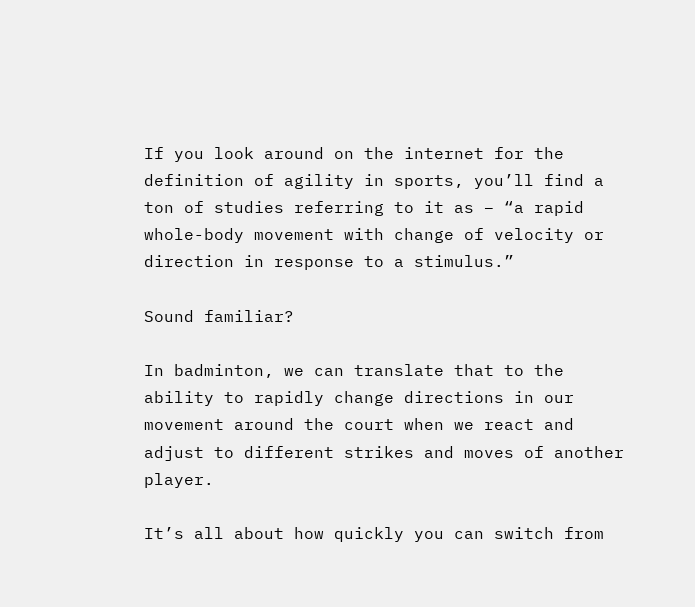If you look around on the internet for the definition of agility in sports, you’ll find a ton of studies referring to it as – “a rapid whole-body movement with change of velocity or direction in response to a stimulus.”

Sound familiar?

In badminton, we can translate that to the ability to rapidly change directions in our movement around the court when we react and adjust to different strikes and moves of another player.

It’s all about how quickly you can switch from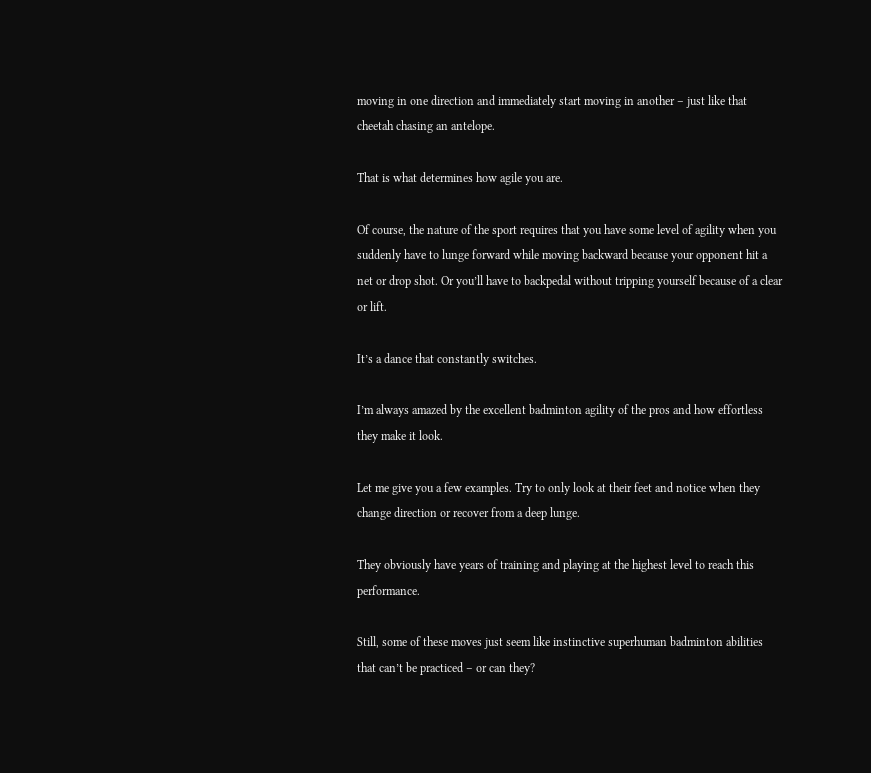moving in one direction and immediately start moving in another – just like that cheetah chasing an antelope.

That is what determines how agile you are.

Of course, the nature of the sport requires that you have some level of agility when you suddenly have to lunge forward while moving backward because your opponent hit a net or drop shot. Or you’ll have to backpedal without tripping yourself because of a clear or lift.

It’s a dance that constantly switches.

I’m always amazed by the excellent badminton agility of the pros and how effortless they make it look.

Let me give you a few examples. Try to only look at their feet and notice when they change direction or recover from a deep lunge.

They obviously have years of training and playing at the highest level to reach this performance.

Still, some of these moves just seem like instinctive superhuman badminton abilities that can’t be practiced – or can they?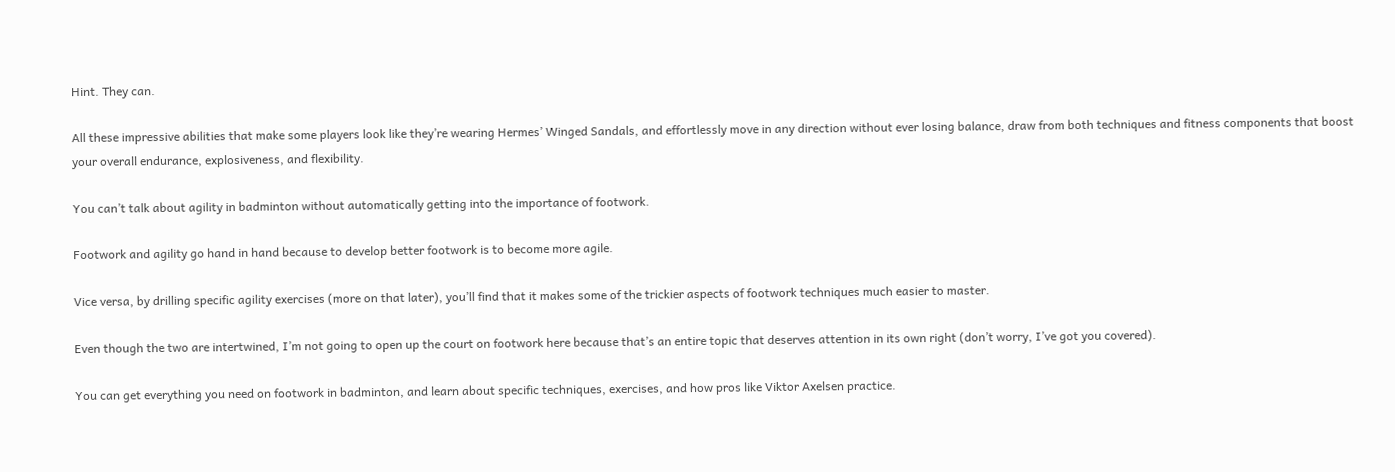Hint. They can.

All these impressive abilities that make some players look like they’re wearing Hermes’ Winged Sandals, and effortlessly move in any direction without ever losing balance, draw from both techniques and fitness components that boost your overall endurance, explosiveness, and flexibility.

You can’t talk about agility in badminton without automatically getting into the importance of footwork.

Footwork and agility go hand in hand because to develop better footwork is to become more agile.

Vice versa, by drilling specific agility exercises (more on that later), you’ll find that it makes some of the trickier aspects of footwork techniques much easier to master.

Even though the two are intertwined, I’m not going to open up the court on footwork here because that’s an entire topic that deserves attention in its own right (don’t worry, I’ve got you covered).

You can get everything you need on footwork in badminton, and learn about specific techniques, exercises, and how pros like Viktor Axelsen practice.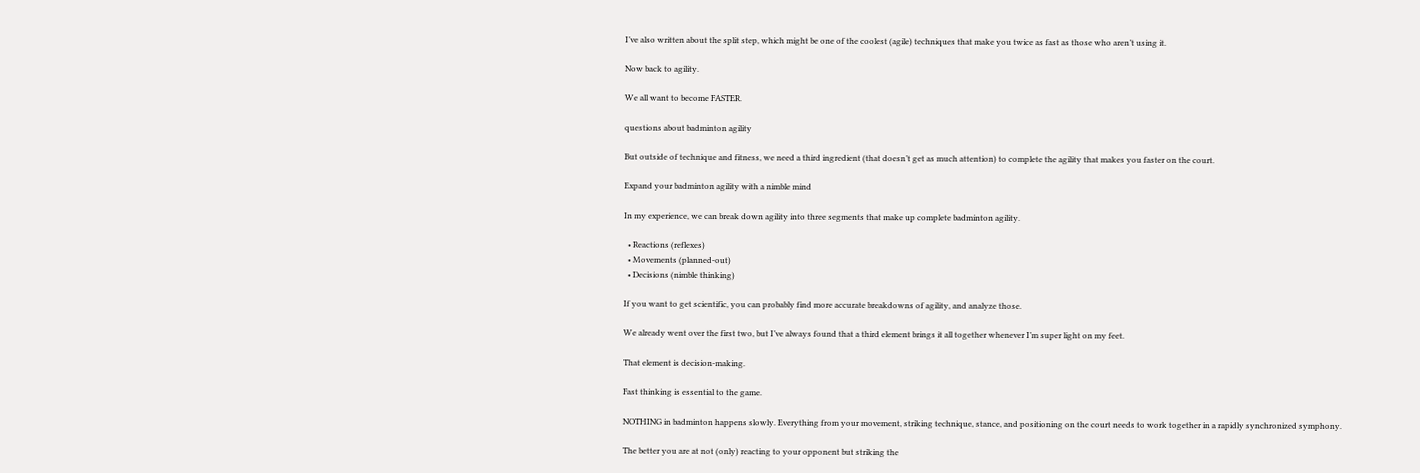I’ve also written about the split step, which might be one of the coolest (agile) techniques that make you twice as fast as those who aren’t using it.

Now back to agility.

We all want to become FASTER.

questions about badminton agility

But outside of technique and fitness, we need a third ingredient (that doesn’t get as much attention) to complete the agility that makes you faster on the court.

Expand your badminton agility with a nimble mind

In my experience, we can break down agility into three segments that make up complete badminton agility.

  • Reactions (reflexes)
  • Movements (planned-out)
  • Decisions (nimble thinking)

If you want to get scientific, you can probably find more accurate breakdowns of agility, and analyze those.

We already went over the first two, but I’ve always found that a third element brings it all together whenever I’m super light on my feet.

That element is decision-making.

Fast thinking is essential to the game.

NOTHING in badminton happens slowly. Everything from your movement, striking technique, stance, and positioning on the court needs to work together in a rapidly synchronized symphony.

The better you are at not (only) reacting to your opponent but striking the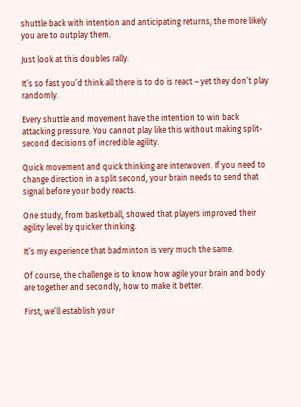shuttle back with intention and anticipating returns, the more likely you are to outplay them.

Just look at this doubles rally.

It’s so fast you’d think all there is to do is react – yet they don’t play randomly.

Every shuttle and movement have the intention to win back attacking pressure. You cannot play like this without making split-second decisions of incredible agility.

Quick movement and quick thinking are interwoven. If you need to change direction in a split second, your brain needs to send that signal before your body reacts.

One study, from basketball, showed that players improved their agility level by quicker thinking.

It’s my experience that badminton is very much the same.

Of course, the challenge is to know how agile your brain and body are together and secondly, how to make it better.

First, we’ll establish your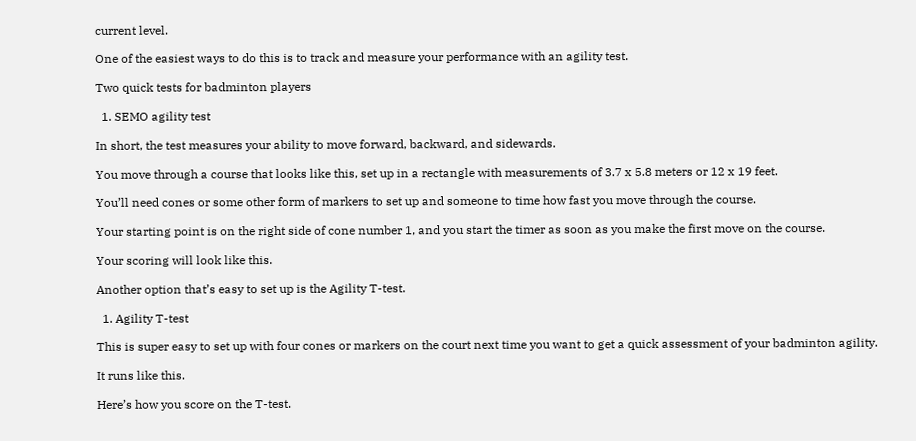current level.

One of the easiest ways to do this is to track and measure your performance with an agility test.

Two quick tests for badminton players

  1. SEMO agility test

In short, the test measures your ability to move forward, backward, and sidewards.

You move through a course that looks like this, set up in a rectangle with measurements of 3.7 x 5.8 meters or 12 x 19 feet.

You’ll need cones or some other form of markers to set up and someone to time how fast you move through the course.

Your starting point is on the right side of cone number 1, and you start the timer as soon as you make the first move on the course.

Your scoring will look like this.

Another option that’s easy to set up is the Agility T-test.

  1. Agility T-test

This is super easy to set up with four cones or markers on the court next time you want to get a quick assessment of your badminton agility.

It runs like this.

Here’s how you score on the T-test.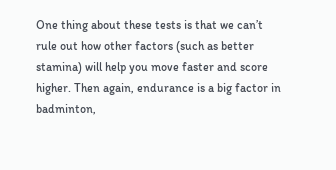One thing about these tests is that we can’t rule out how other factors (such as better stamina) will help you move faster and score higher. Then again, endurance is a big factor in badminton,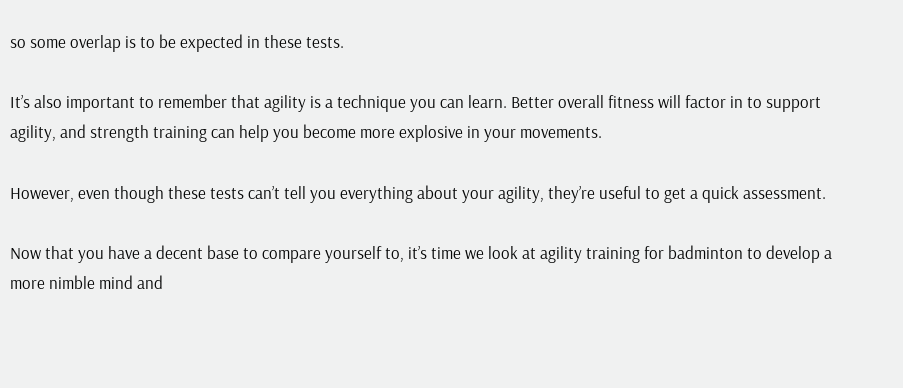so some overlap is to be expected in these tests.

It’s also important to remember that agility is a technique you can learn. Better overall fitness will factor in to support agility, and strength training can help you become more explosive in your movements.

However, even though these tests can’t tell you everything about your agility, they’re useful to get a quick assessment.

Now that you have a decent base to compare yourself to, it’s time we look at agility training for badminton to develop a more nimble mind and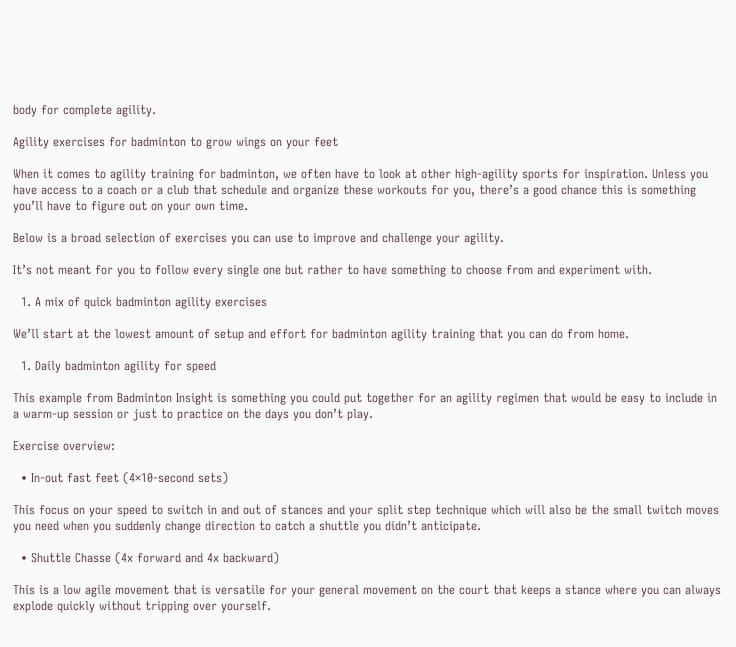body for complete agility.

Agility exercises for badminton to grow wings on your feet

When it comes to agility training for badminton, we often have to look at other high-agility sports for inspiration. Unless you have access to a coach or a club that schedule and organize these workouts for you, there’s a good chance this is something you’ll have to figure out on your own time.

Below is a broad selection of exercises you can use to improve and challenge your agility.

It’s not meant for you to follow every single one but rather to have something to choose from and experiment with.

  1. A mix of quick badminton agility exercises

We’ll start at the lowest amount of setup and effort for badminton agility training that you can do from home.

  1. Daily badminton agility for speed

This example from Badminton Insight is something you could put together for an agility regimen that would be easy to include in a warm-up session or just to practice on the days you don’t play.

Exercise overview:

  • In-out fast feet (4×10-second sets)

This focus on your speed to switch in and out of stances and your split step technique which will also be the small twitch moves you need when you suddenly change direction to catch a shuttle you didn’t anticipate.

  • Shuttle Chasse (4x forward and 4x backward)

This is a low agile movement that is versatile for your general movement on the court that keeps a stance where you can always explode quickly without tripping over yourself.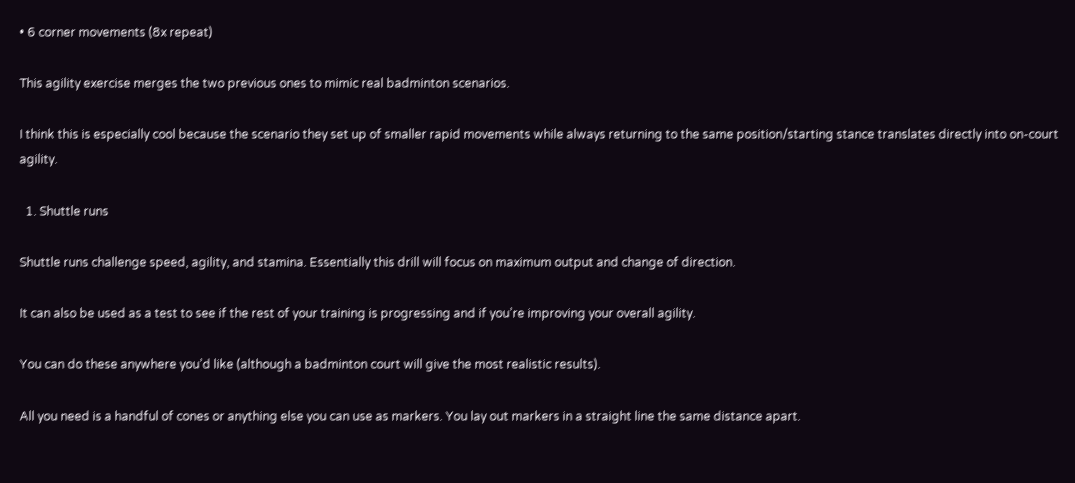• 6 corner movements (8x repeat)

This agility exercise merges the two previous ones to mimic real badminton scenarios.

I think this is especially cool because the scenario they set up of smaller rapid movements while always returning to the same position/starting stance translates directly into on-court agility.

  1. Shuttle runs

Shuttle runs challenge speed, agility, and stamina. Essentially this drill will focus on maximum output and change of direction.

It can also be used as a test to see if the rest of your training is progressing and if you’re improving your overall agility.

You can do these anywhere you’d like (although a badminton court will give the most realistic results).

All you need is a handful of cones or anything else you can use as markers. You lay out markers in a straight line the same distance apart.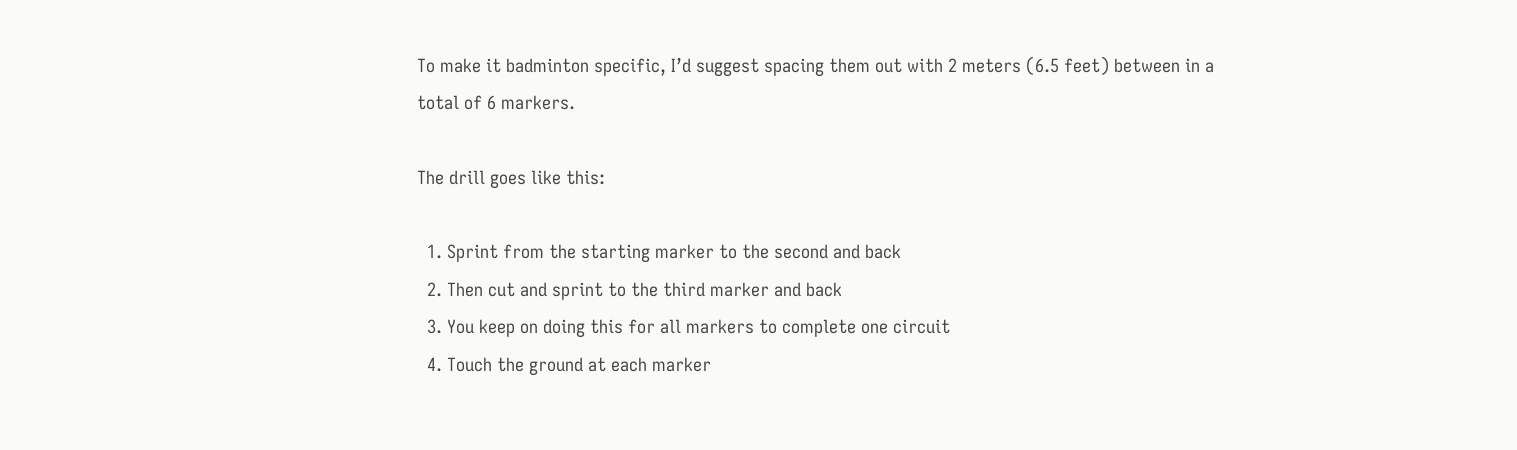To make it badminton specific, I’d suggest spacing them out with 2 meters (6.5 feet) between in a total of 6 markers.

The drill goes like this:

  1. Sprint from the starting marker to the second and back
  2. Then cut and sprint to the third marker and back
  3. You keep on doing this for all markers to complete one circuit
  4. Touch the ground at each marker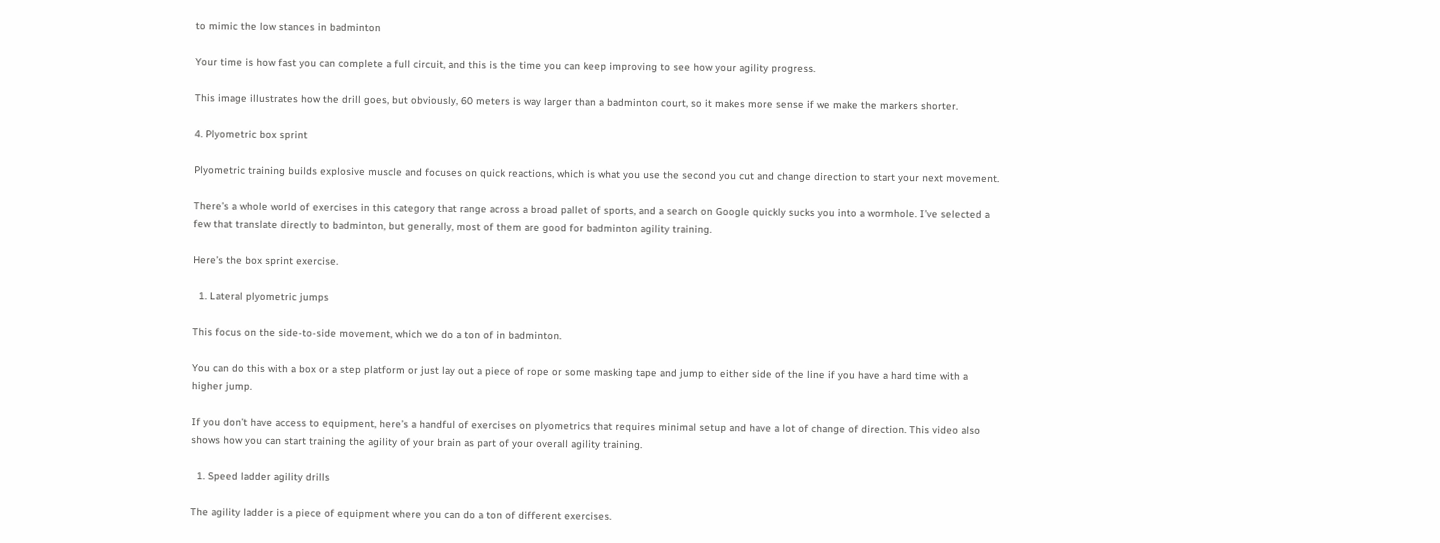to mimic the low stances in badminton

Your time is how fast you can complete a full circuit, and this is the time you can keep improving to see how your agility progress.

This image illustrates how the drill goes, but obviously, 60 meters is way larger than a badminton court, so it makes more sense if we make the markers shorter.

4. Plyometric box sprint

Plyometric training builds explosive muscle and focuses on quick reactions, which is what you use the second you cut and change direction to start your next movement.

There’s a whole world of exercises in this category that range across a broad pallet of sports, and a search on Google quickly sucks you into a wormhole. I’ve selected a few that translate directly to badminton, but generally, most of them are good for badminton agility training.

Here’s the box sprint exercise.

  1. Lateral plyometric jumps

This focus on the side-to-side movement, which we do a ton of in badminton.

You can do this with a box or a step platform or just lay out a piece of rope or some masking tape and jump to either side of the line if you have a hard time with a higher jump.

If you don’t have access to equipment, here’s a handful of exercises on plyometrics that requires minimal setup and have a lot of change of direction. This video also shows how you can start training the agility of your brain as part of your overall agility training.

  1. Speed ladder agility drills

The agility ladder is a piece of equipment where you can do a ton of different exercises.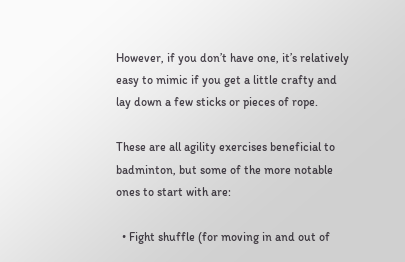However, if you don’t have one, it’s relatively easy to mimic if you get a little crafty and lay down a few sticks or pieces of rope.

These are all agility exercises beneficial to badminton, but some of the more notable ones to start with are:

  • Fight shuffle (for moving in and out of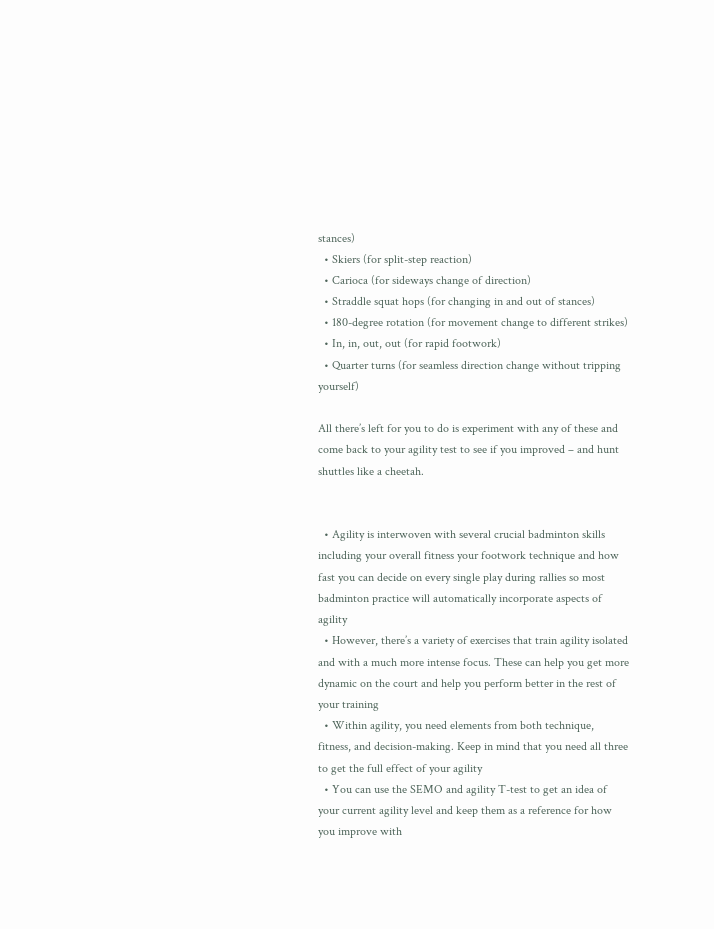stances)
  • Skiers (for split-step reaction)
  • Carioca (for sideways change of direction)
  • Straddle squat hops (for changing in and out of stances)
  • 180-degree rotation (for movement change to different strikes)
  • In, in, out, out (for rapid footwork)
  • Quarter turns (for seamless direction change without tripping yourself)

All there’s left for you to do is experiment with any of these and come back to your agility test to see if you improved – and hunt shuttles like a cheetah.


  • Agility is interwoven with several crucial badminton skills including your overall fitness your footwork technique and how fast you can decide on every single play during rallies so most badminton practice will automatically incorporate aspects of agility
  • However, there’s a variety of exercises that train agility isolated and with a much more intense focus. These can help you get more dynamic on the court and help you perform better in the rest of your training
  • Within agility, you need elements from both technique, fitness, and decision-making. Keep in mind that you need all three to get the full effect of your agility
  • You can use the SEMO and agility T-test to get an idea of your current agility level and keep them as a reference for how you improve with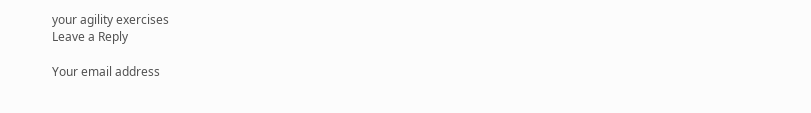your agility exercises
Leave a Reply

Your email address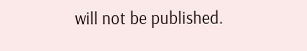will not be published.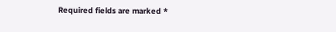Required fields are marked *